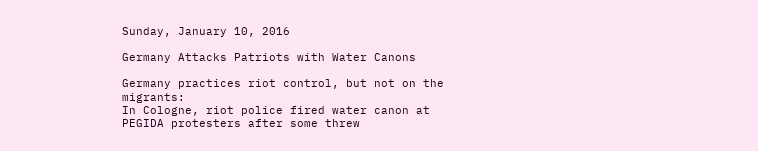Sunday, January 10, 2016

Germany Attacks Patriots with Water Canons

Germany practices riot control, but not on the migrants:
In Cologne, riot police fired water canon at PEGIDA protesters after some threw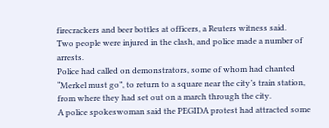firecrackers and beer bottles at officers, a Reuters witness said.
Two people were injured in the clash, and police made a number of arrests.
Police had called on demonstrators, some of whom had chanted “Merkel must go”, to return to a square near the city’s train station, from where they had set out on a march through the city.
A police spokeswoman said the PEGIDA protest had attracted some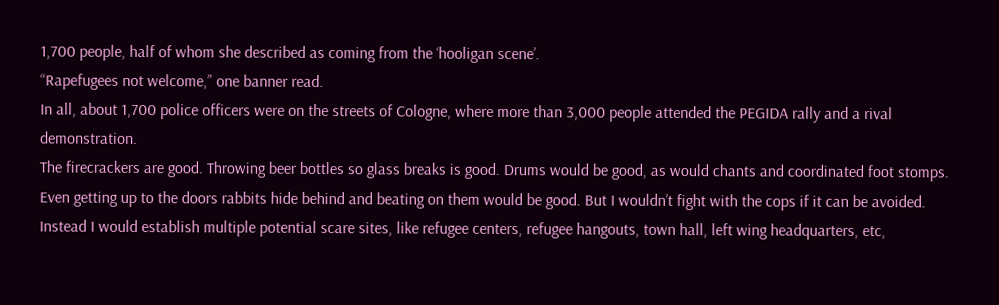1,700 people, half of whom she described as coming from the ‘hooligan scene’.
“Rapefugees not welcome,” one banner read.
In all, about 1,700 police officers were on the streets of Cologne, where more than 3,000 people attended the PEGIDA rally and a rival demonstration.
The firecrackers are good. Throwing beer bottles so glass breaks is good. Drums would be good, as would chants and coordinated foot stomps. Even getting up to the doors rabbits hide behind and beating on them would be good. But I wouldn’t fight with the cops if it can be avoided.
Instead I would establish multiple potential scare sites, like refugee centers, refugee hangouts, town hall, left wing headquarters, etc,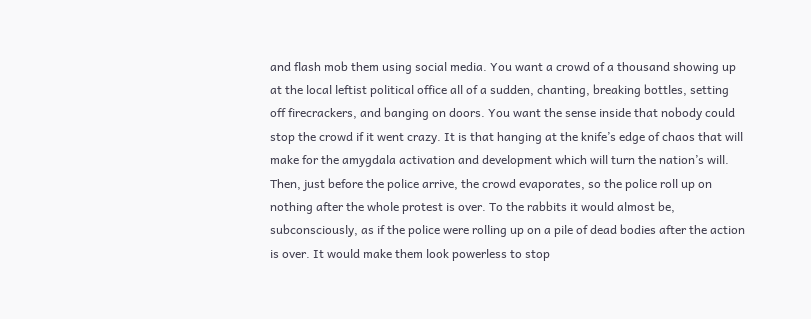and flash mob them using social media. You want a crowd of a thousand showing up at the local leftist political office all of a sudden, chanting, breaking bottles, setting off firecrackers, and banging on doors. You want the sense inside that nobody could stop the crowd if it went crazy. It is that hanging at the knife’s edge of chaos that will make for the amygdala activation and development which will turn the nation’s will.
Then, just before the police arrive, the crowd evaporates, so the police roll up on nothing after the whole protest is over. To the rabbits it would almost be, subconsciously, as if the police were rolling up on a pile of dead bodies after the action is over. It would make them look powerless to stop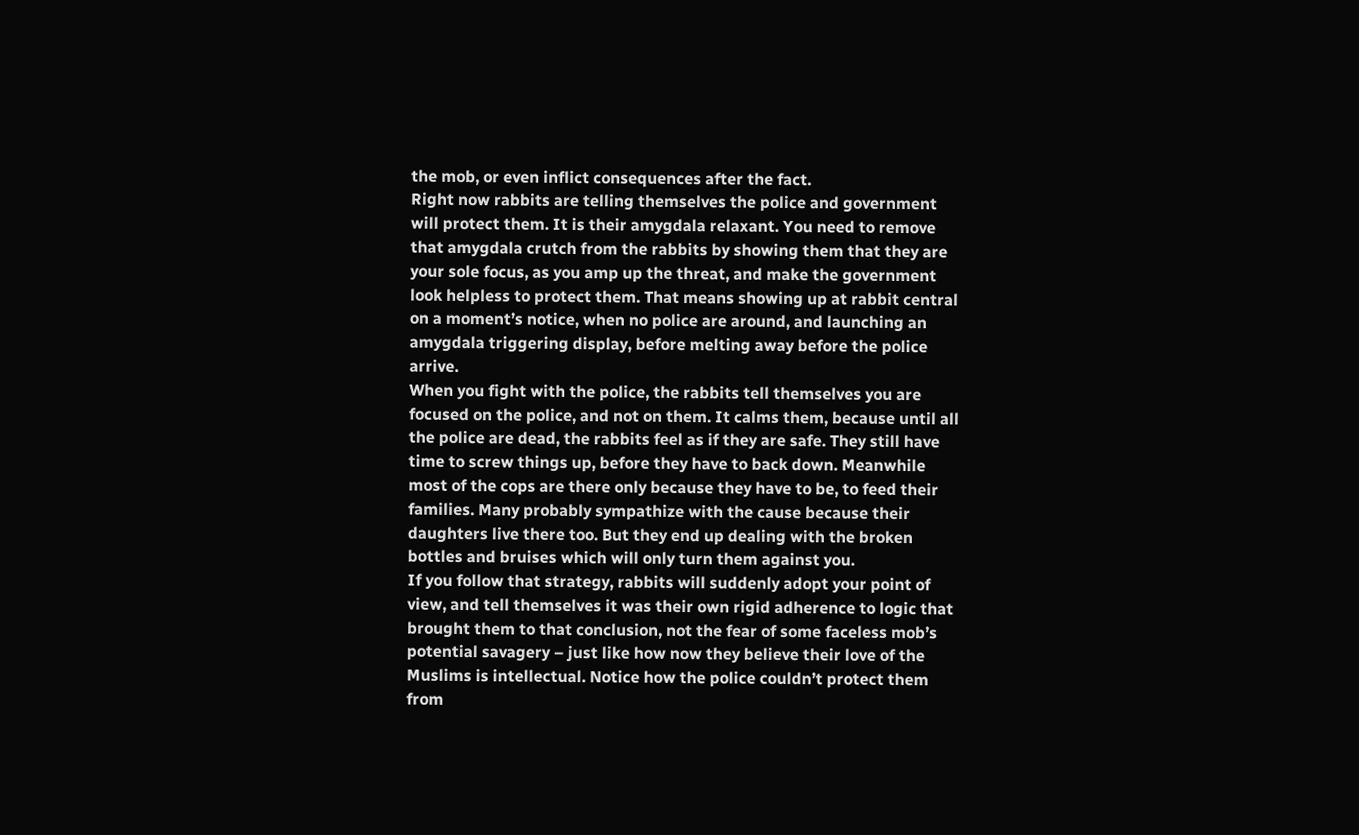the mob, or even inflict consequences after the fact.
Right now rabbits are telling themselves the police and government will protect them. It is their amygdala relaxant. You need to remove that amygdala crutch from the rabbits by showing them that they are your sole focus, as you amp up the threat, and make the government look helpless to protect them. That means showing up at rabbit central on a moment’s notice, when no police are around, and launching an amygdala triggering display, before melting away before the police arrive.
When you fight with the police, the rabbits tell themselves you are focused on the police, and not on them. It calms them, because until all the police are dead, the rabbits feel as if they are safe. They still have time to screw things up, before they have to back down. Meanwhile most of the cops are there only because they have to be, to feed their families. Many probably sympathize with the cause because their daughters live there too. But they end up dealing with the broken bottles and bruises which will only turn them against you.
If you follow that strategy, rabbits will suddenly adopt your point of view, and tell themselves it was their own rigid adherence to logic that brought them to that conclusion, not the fear of some faceless mob’s potential savagery – just like how now they believe their love of the Muslims is intellectual. Notice how the police couldn’t protect them from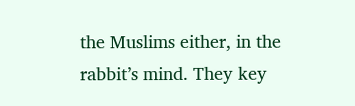the Muslims either, in the rabbit’s mind. They key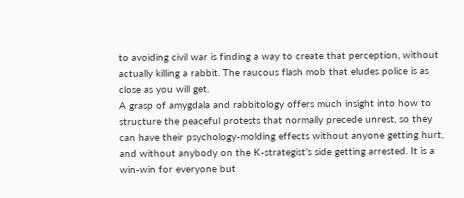to avoiding civil war is finding a way to create that perception, without actually killing a rabbit. The raucous flash mob that eludes police is as close as you will get.
A grasp of amygdala and rabbitology offers much insight into how to structure the peaceful protests that normally precede unrest, so they can have their psychology-molding effects without anyone getting hurt, and without anybody on the K-strategist’s side getting arrested. It is a win-win for everyone but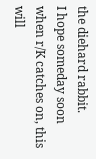the diehard rabbit.
I hope someday soon when r/K catches on, this will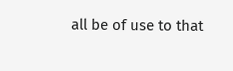all be of use to that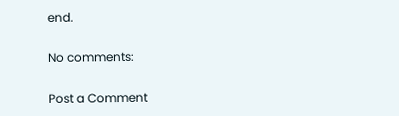end.

No comments:

Post a Comment